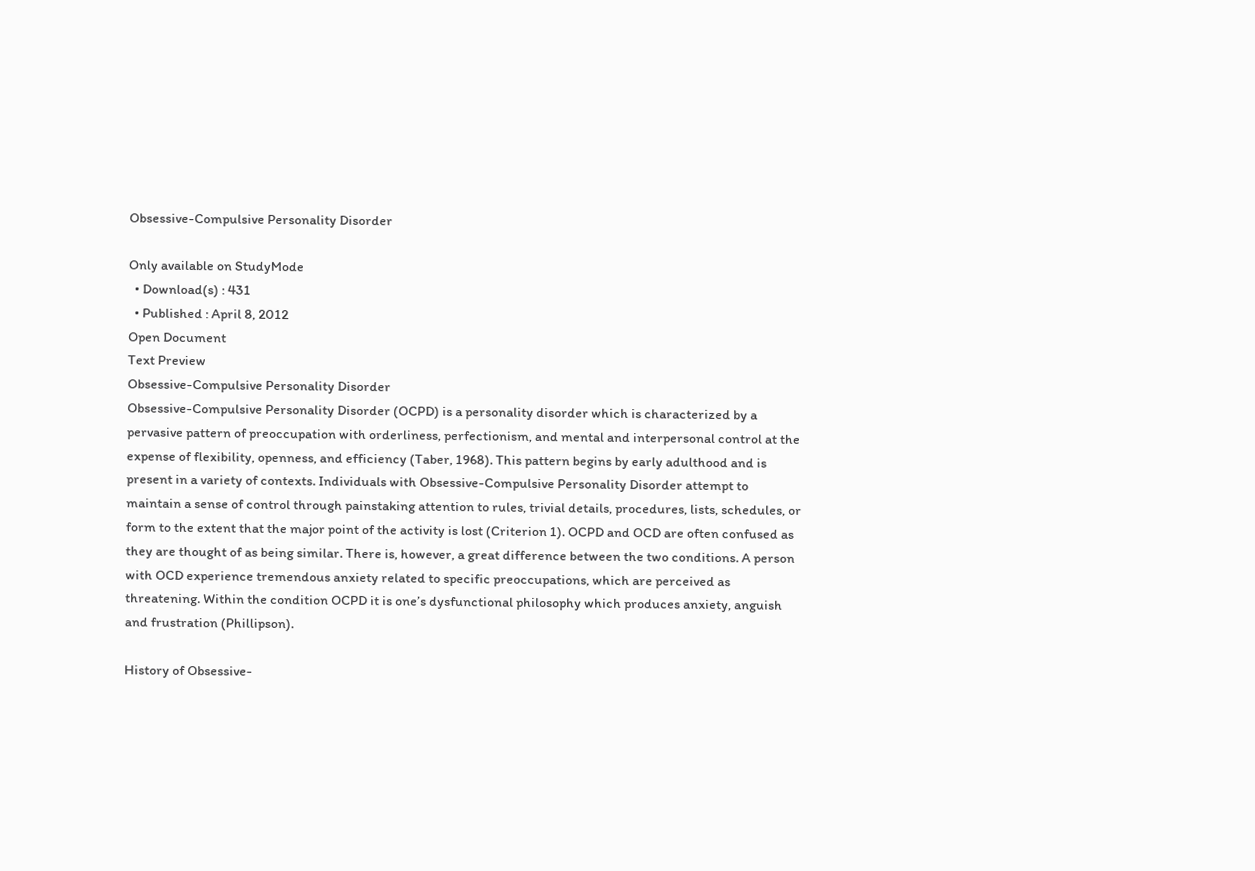Obsessive-Compulsive Personality Disorder

Only available on StudyMode
  • Download(s) : 431
  • Published : April 8, 2012
Open Document
Text Preview
Obsessive-Compulsive Personality Disorder
Obsessive-Compulsive Personality Disorder (OCPD) is a personality disorder which is characterized by a pervasive pattern of preoccupation with orderliness, perfectionism, and mental and interpersonal control at the expense of flexibility, openness, and efficiency (Taber, 1968). This pattern begins by early adulthood and is present in a variety of contexts. Individuals with Obsessive-Compulsive Personality Disorder attempt to maintain a sense of control through painstaking attention to rules, trivial details, procedures, lists, schedules, or form to the extent that the major point of the activity is lost (Criterion 1). OCPD and OCD are often confused as they are thought of as being similar. There is, however, a great difference between the two conditions. A person with OCD experience tremendous anxiety related to specific preoccupations, which are perceived as threatening. Within the condition OCPD it is one’s dysfunctional philosophy which produces anxiety, anguish and frustration (Phillipson).

History of Obsessive-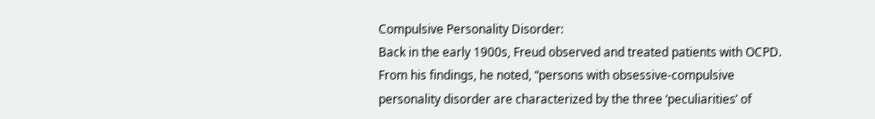Compulsive Personality Disorder:
Back in the early 1900s, Freud observed and treated patients with OCPD. From his findings, he noted, “persons with obsessive-compulsive personality disorder are characterized by the three ‘peculiarities’ of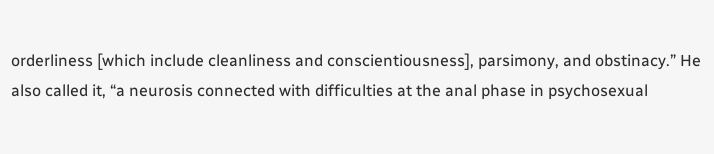orderliness [which include cleanliness and conscientiousness], parsimony, and obstinacy.” He also called it, “a neurosis connected with difficulties at the anal phase in psychosexual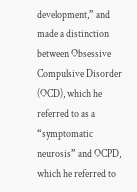development,” and made a distinction between Obsessive Compulsive Disorder (OCD), which he referred to as a “symptomatic neurosis” and OCPD, which he referred to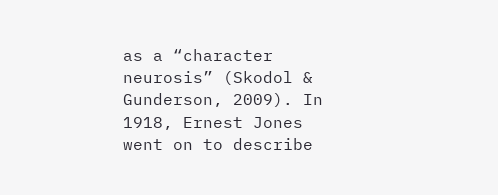as a “character neurosis” (Skodol & Gunderson, 2009). In 1918, Ernest Jones went on to describe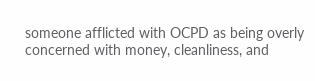someone afflicted with OCPD as being overly concerned with money, cleanliness, and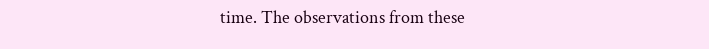time. The observations from these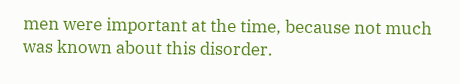men were important at the time, because not much was known about this disorder.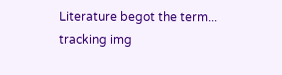Literature begot the term...
tracking img